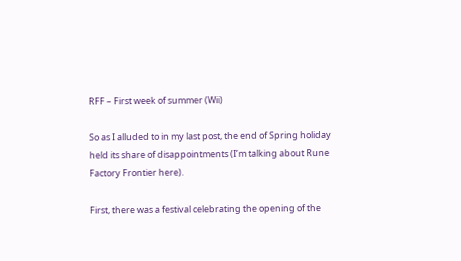RFF – First week of summer (Wii)

So as I alluded to in my last post, the end of Spring holiday held its share of disappointments (I’m talking about Rune Factory Frontier here).

First, there was a festival celebrating the opening of the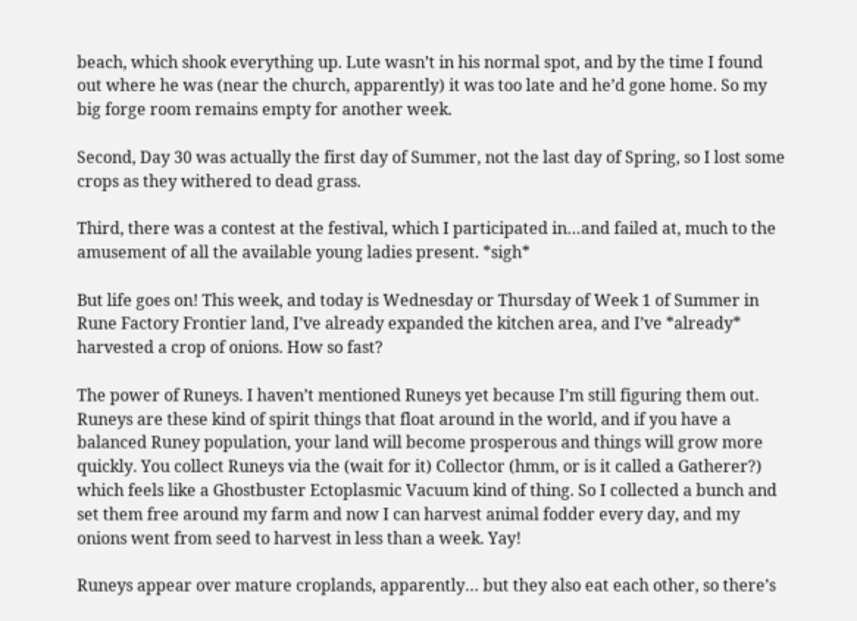beach, which shook everything up. Lute wasn’t in his normal spot, and by the time I found out where he was (near the church, apparently) it was too late and he’d gone home. So my big forge room remains empty for another week.

Second, Day 30 was actually the first day of Summer, not the last day of Spring, so I lost some crops as they withered to dead grass.

Third, there was a contest at the festival, which I participated in…and failed at, much to the amusement of all the available young ladies present. *sigh*

But life goes on! This week, and today is Wednesday or Thursday of Week 1 of Summer in Rune Factory Frontier land, I’ve already expanded the kitchen area, and I’ve *already* harvested a crop of onions. How so fast?

The power of Runeys. I haven’t mentioned Runeys yet because I’m still figuring them out. Runeys are these kind of spirit things that float around in the world, and if you have a balanced Runey population, your land will become prosperous and things will grow more quickly. You collect Runeys via the (wait for it) Collector (hmm, or is it called a Gatherer?) which feels like a Ghostbuster Ectoplasmic Vacuum kind of thing. So I collected a bunch and set them free around my farm and now I can harvest animal fodder every day, and my onions went from seed to harvest in less than a week. Yay!

Runeys appear over mature croplands, apparently… but they also eat each other, so there’s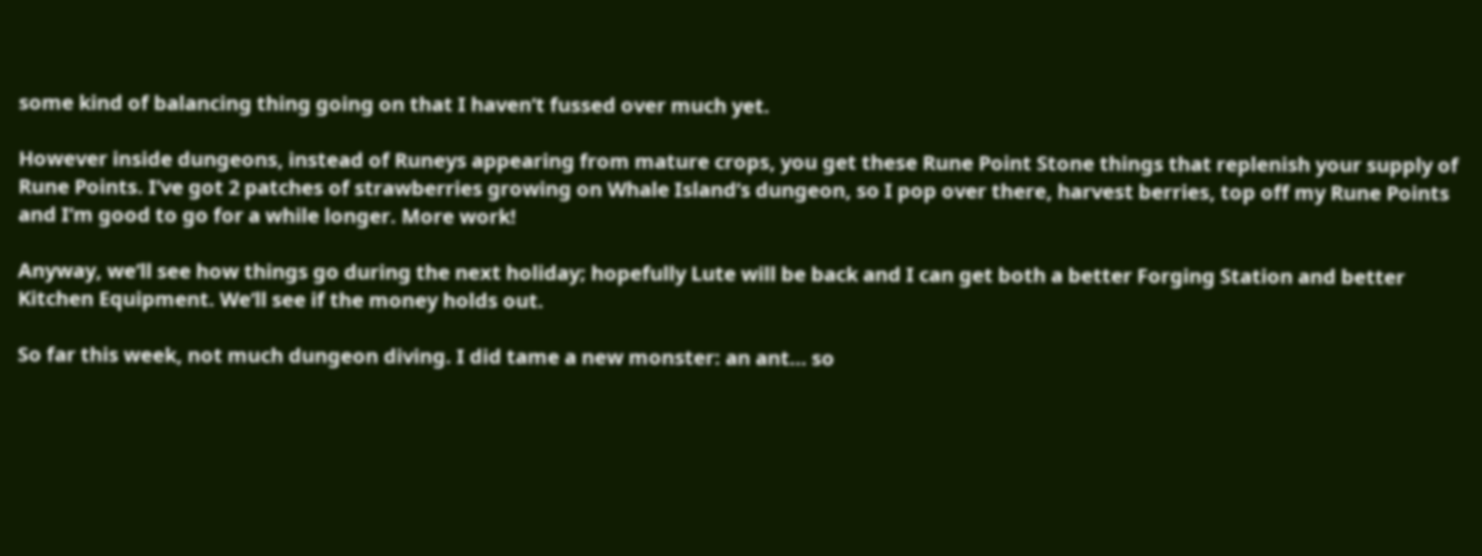some kind of balancing thing going on that I haven’t fussed over much yet.

However inside dungeons, instead of Runeys appearing from mature crops, you get these Rune Point Stone things that replenish your supply of Rune Points. I’ve got 2 patches of strawberries growing on Whale Island’s dungeon, so I pop over there, harvest berries, top off my Rune Points and I’m good to go for a while longer. More work!

Anyway, we’ll see how things go during the next holiday; hopefully Lute will be back and I can get both a better Forging Station and better Kitchen Equipment. We’ll see if the money holds out.

So far this week, not much dungeon diving. I did tame a new monster: an ant… so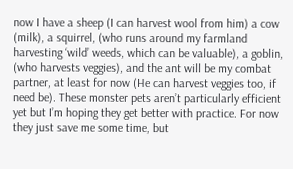now I have a sheep (I can harvest wool from him) a cow (milk), a squirrel, (who runs around my farmland harvesting ‘wild’ weeds, which can be valuable), a goblin, (who harvests veggies), and the ant will be my combat partner, at least for now (He can harvest veggies too, if need be). These monster pets aren’t particularly efficient yet but I’m hoping they get better with practice. For now they just save me some time, but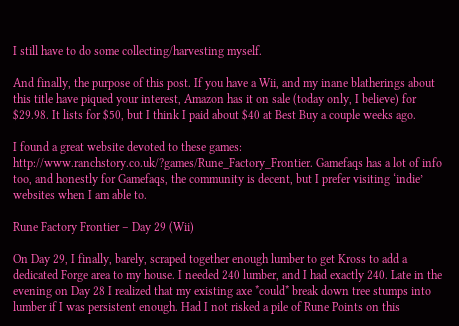I still have to do some collecting/harvesting myself.

And finally, the purpose of this post. If you have a Wii, and my inane blatherings about this title have piqued your interest, Amazon has it on sale (today only, I believe) for $29.98. It lists for $50, but I think I paid about $40 at Best Buy a couple weeks ago.

I found a great website devoted to these games: http://www.ranchstory.co.uk/?games/Rune_Factory_Frontier. Gamefaqs has a lot of info too, and honestly for Gamefaqs, the community is decent, but I prefer visiting ‘indie’ websites when I am able to.

Rune Factory Frontier – Day 29 (Wii)

On Day 29, I finally, barely, scraped together enough lumber to get Kross to add a dedicated Forge area to my house. I needed 240 lumber, and I had exactly 240. Late in the evening on Day 28 I realized that my existing axe *could* break down tree stumps into lumber if I was persistent enough. Had I not risked a pile of Rune Points on this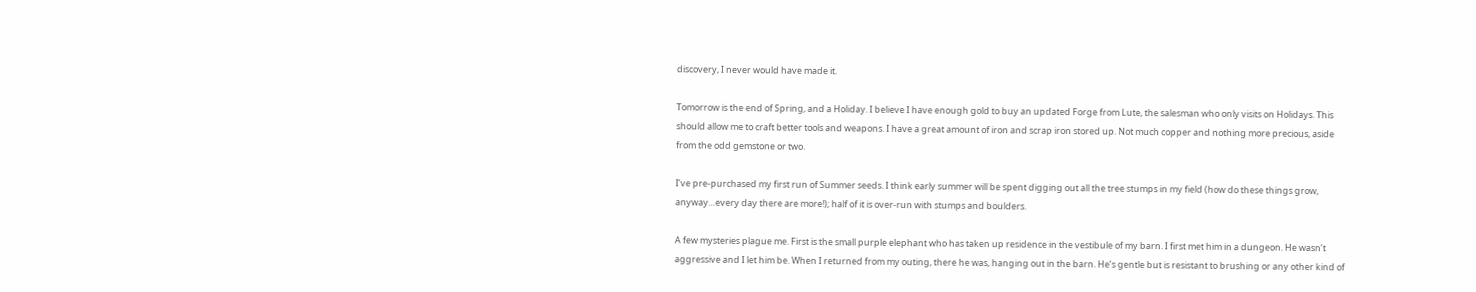discovery, I never would have made it.

Tomorrow is the end of Spring, and a Holiday. I believe I have enough gold to buy an updated Forge from Lute, the salesman who only visits on Holidays. This should allow me to craft better tools and weapons. I have a great amount of iron and scrap iron stored up. Not much copper and nothing more precious, aside from the odd gemstone or two.

I’ve pre-purchased my first run of Summer seeds. I think early summer will be spent digging out all the tree stumps in my field (how do these things grow, anyway…every day there are more!); half of it is over-run with stumps and boulders.

A few mysteries plague me. First is the small purple elephant who has taken up residence in the vestibule of my barn. I first met him in a dungeon. He wasn’t aggressive and I let him be. When I returned from my outing, there he was, hanging out in the barn. He’s gentle but is resistant to brushing or any other kind of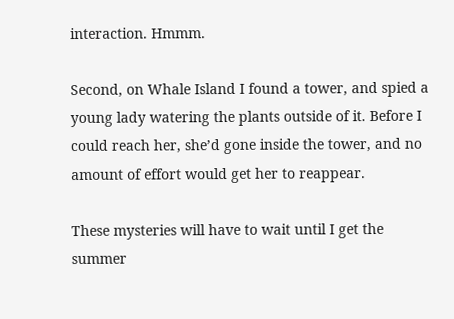interaction. Hmmm.

Second, on Whale Island I found a tower, and spied a young lady watering the plants outside of it. Before I could reach her, she’d gone inside the tower, and no amount of effort would get her to reappear.

These mysteries will have to wait until I get the summer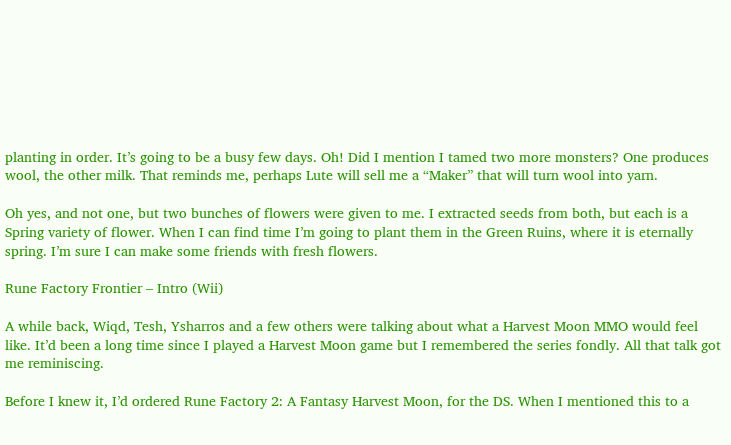planting in order. It’s going to be a busy few days. Oh! Did I mention I tamed two more monsters? One produces wool, the other milk. That reminds me, perhaps Lute will sell me a “Maker” that will turn wool into yarn.

Oh yes, and not one, but two bunches of flowers were given to me. I extracted seeds from both, but each is a Spring variety of flower. When I can find time I’m going to plant them in the Green Ruins, where it is eternally spring. I’m sure I can make some friends with fresh flowers.

Rune Factory Frontier – Intro (Wii)

A while back, Wiqd, Tesh, Ysharros and a few others were talking about what a Harvest Moon MMO would feel like. It’d been a long time since I played a Harvest Moon game but I remembered the series fondly. All that talk got me reminiscing.

Before I knew it, I’d ordered Rune Factory 2: A Fantasy Harvest Moon, for the DS. When I mentioned this to a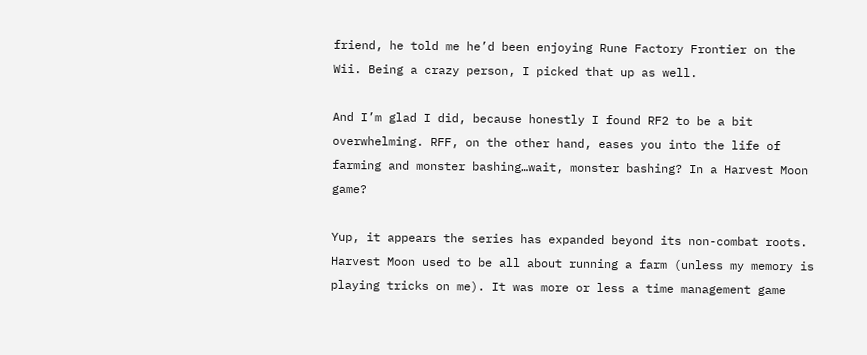friend, he told me he’d been enjoying Rune Factory Frontier on the Wii. Being a crazy person, I picked that up as well.

And I’m glad I did, because honestly I found RF2 to be a bit overwhelming. RFF, on the other hand, eases you into the life of farming and monster bashing…wait, monster bashing? In a Harvest Moon game?

Yup, it appears the series has expanded beyond its non-combat roots. Harvest Moon used to be all about running a farm (unless my memory is playing tricks on me). It was more or less a time management game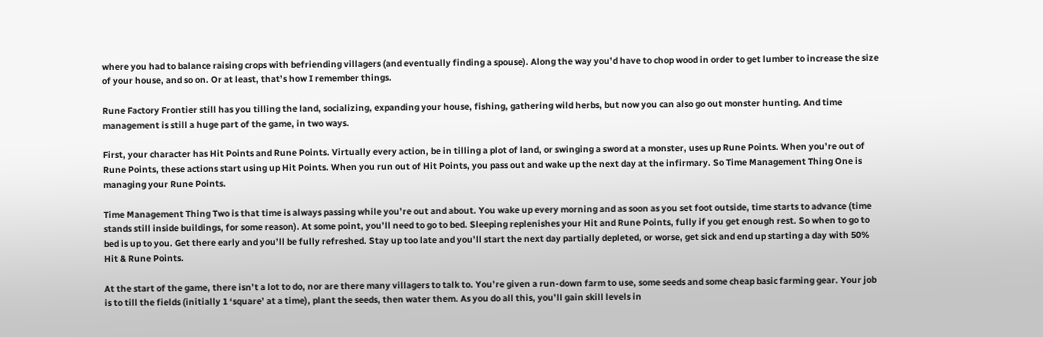where you had to balance raising crops with befriending villagers (and eventually finding a spouse). Along the way you’d have to chop wood in order to get lumber to increase the size of your house, and so on. Or at least, that’s how I remember things.

Rune Factory Frontier still has you tilling the land, socializing, expanding your house, fishing, gathering wild herbs, but now you can also go out monster hunting. And time management is still a huge part of the game, in two ways.

First, your character has Hit Points and Rune Points. Virtually every action, be in tilling a plot of land, or swinging a sword at a monster, uses up Rune Points. When you’re out of Rune Points, these actions start using up Hit Points. When you run out of Hit Points, you pass out and wake up the next day at the infirmary. So Time Management Thing One is managing your Rune Points.

Time Management Thing Two is that time is always passing while you’re out and about. You wake up every morning and as soon as you set foot outside, time starts to advance (time stands still inside buildings, for some reason). At some point, you’ll need to go to bed. Sleeping replenishes your Hit and Rune Points, fully if you get enough rest. So when to go to bed is up to you. Get there early and you’ll be fully refreshed. Stay up too late and you’ll start the next day partially depleted, or worse, get sick and end up starting a day with 50% Hit & Rune Points.

At the start of the game, there isn’t a lot to do, nor are there many villagers to talk to. You’re given a run-down farm to use, some seeds and some cheap basic farming gear. Your job is to till the fields (initially 1 ‘square’ at a time), plant the seeds, then water them. As you do all this, you’ll gain skill levels in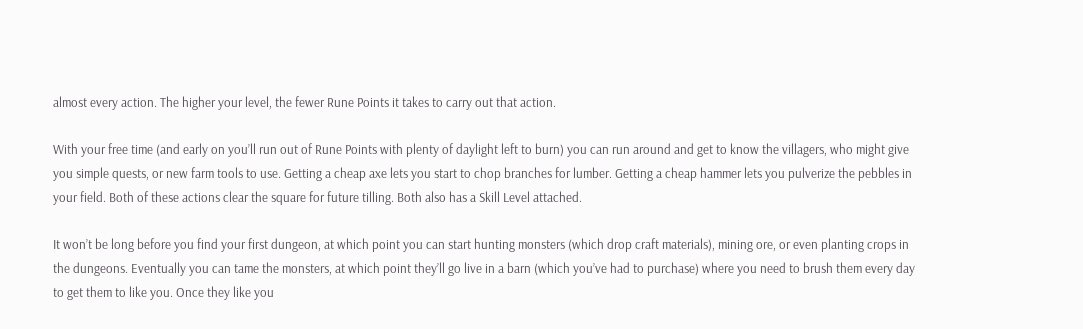almost every action. The higher your level, the fewer Rune Points it takes to carry out that action.

With your free time (and early on you’ll run out of Rune Points with plenty of daylight left to burn) you can run around and get to know the villagers, who might give you simple quests, or new farm tools to use. Getting a cheap axe lets you start to chop branches for lumber. Getting a cheap hammer lets you pulverize the pebbles in your field. Both of these actions clear the square for future tilling. Both also has a Skill Level attached.

It won’t be long before you find your first dungeon, at which point you can start hunting monsters (which drop craft materials), mining ore, or even planting crops in the dungeons. Eventually you can tame the monsters, at which point they’ll go live in a barn (which you’ve had to purchase) where you need to brush them every day to get them to like you. Once they like you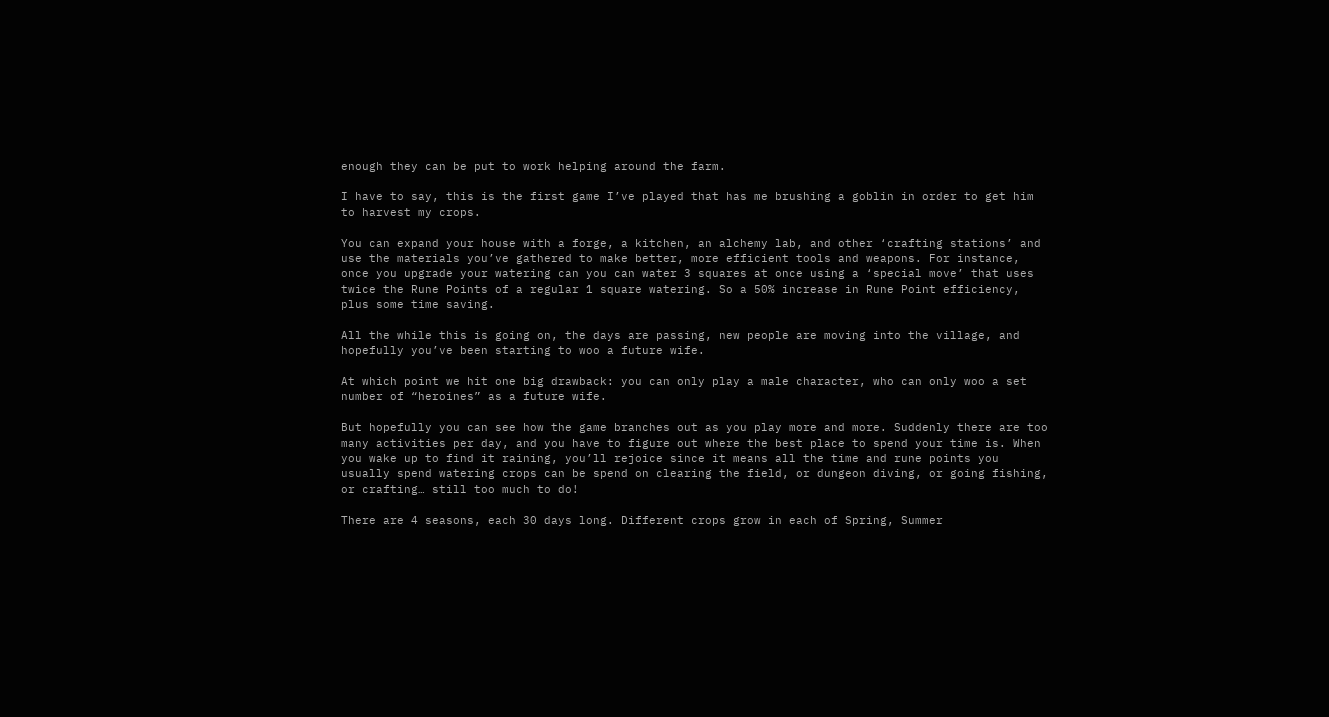enough they can be put to work helping around the farm.

I have to say, this is the first game I’ve played that has me brushing a goblin in order to get him to harvest my crops.

You can expand your house with a forge, a kitchen, an alchemy lab, and other ‘crafting stations’ and use the materials you’ve gathered to make better, more efficient tools and weapons. For instance, once you upgrade your watering can you can water 3 squares at once using a ‘special move’ that uses twice the Rune Points of a regular 1 square watering. So a 50% increase in Rune Point efficiency, plus some time saving.

All the while this is going on, the days are passing, new people are moving into the village, and hopefully you’ve been starting to woo a future wife.

At which point we hit one big drawback: you can only play a male character, who can only woo a set number of “heroines” as a future wife.

But hopefully you can see how the game branches out as you play more and more. Suddenly there are too many activities per day, and you have to figure out where the best place to spend your time is. When you wake up to find it raining, you’ll rejoice since it means all the time and rune points you usually spend watering crops can be spend on clearing the field, or dungeon diving, or going fishing, or crafting… still too much to do!

There are 4 seasons, each 30 days long. Different crops grow in each of Spring, Summer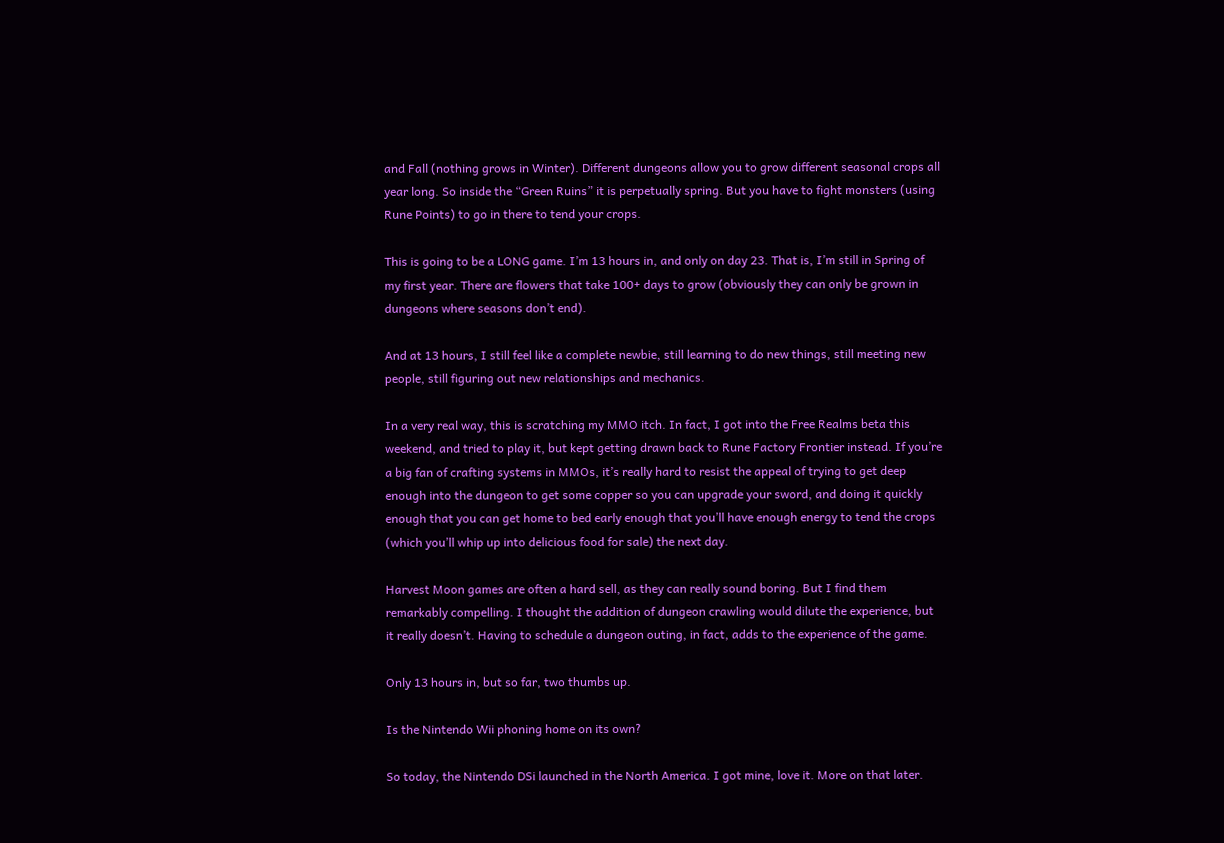and Fall (nothing grows in Winter). Different dungeons allow you to grow different seasonal crops all year long. So inside the “Green Ruins” it is perpetually spring. But you have to fight monsters (using Rune Points) to go in there to tend your crops.

This is going to be a LONG game. I’m 13 hours in, and only on day 23. That is, I’m still in Spring of my first year. There are flowers that take 100+ days to grow (obviously they can only be grown in dungeons where seasons don’t end).

And at 13 hours, I still feel like a complete newbie, still learning to do new things, still meeting new people, still figuring out new relationships and mechanics.

In a very real way, this is scratching my MMO itch. In fact, I got into the Free Realms beta this weekend, and tried to play it, but kept getting drawn back to Rune Factory Frontier instead. If you’re a big fan of crafting systems in MMOs, it’s really hard to resist the appeal of trying to get deep enough into the dungeon to get some copper so you can upgrade your sword, and doing it quickly enough that you can get home to bed early enough that you’ll have enough energy to tend the crops (which you’ll whip up into delicious food for sale) the next day.

Harvest Moon games are often a hard sell, as they can really sound boring. But I find them remarkably compelling. I thought the addition of dungeon crawling would dilute the experience, but it really doesn’t. Having to schedule a dungeon outing, in fact, adds to the experience of the game.

Only 13 hours in, but so far, two thumbs up.

Is the Nintendo Wii phoning home on its own?

So today, the Nintendo DSi launched in the North America. I got mine, love it. More on that later.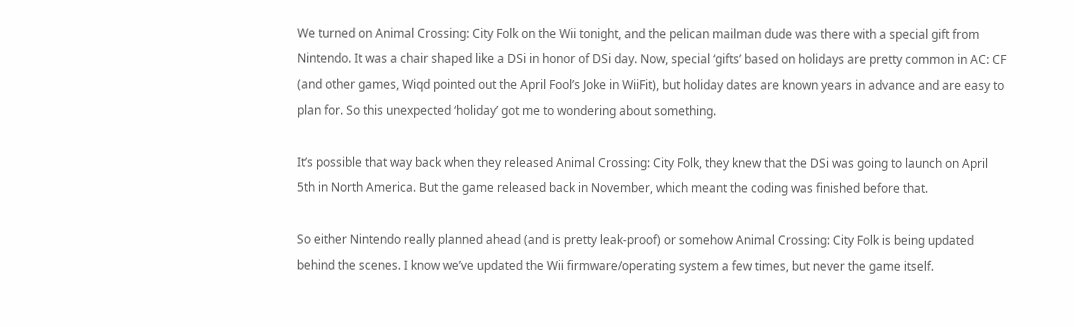We turned on Animal Crossing: City Folk on the Wii tonight, and the pelican mailman dude was there with a special gift from Nintendo. It was a chair shaped like a DSi in honor of DSi day. Now, special ‘gifts’ based on holidays are pretty common in AC: CF (and other games, Wiqd pointed out the April Fool’s Joke in WiiFit), but holiday dates are known years in advance and are easy to plan for. So this unexpected ‘holiday’ got me to wondering about something.

It’s possible that way back when they released Animal Crossing: City Folk, they knew that the DSi was going to launch on April 5th in North America. But the game released back in November, which meant the coding was finished before that.

So either Nintendo really planned ahead (and is pretty leak-proof) or somehow Animal Crossing: City Folk is being updated behind the scenes. I know we’ve updated the Wii firmware/operating system a few times, but never the game itself.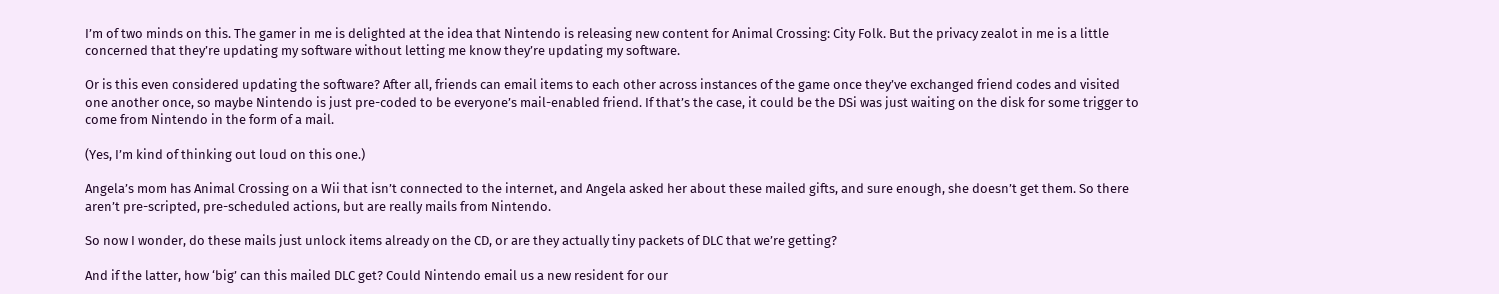I’m of two minds on this. The gamer in me is delighted at the idea that Nintendo is releasing new content for Animal Crossing: City Folk. But the privacy zealot in me is a little concerned that they’re updating my software without letting me know they’re updating my software.

Or is this even considered updating the software? After all, friends can email items to each other across instances of the game once they’ve exchanged friend codes and visited one another once, so maybe Nintendo is just pre-coded to be everyone’s mail-enabled friend. If that’s the case, it could be the DSi was just waiting on the disk for some trigger to come from Nintendo in the form of a mail.

(Yes, I’m kind of thinking out loud on this one.)

Angela’s mom has Animal Crossing on a Wii that isn’t connected to the internet, and Angela asked her about these mailed gifts, and sure enough, she doesn’t get them. So there aren’t pre-scripted, pre-scheduled actions, but are really mails from Nintendo.

So now I wonder, do these mails just unlock items already on the CD, or are they actually tiny packets of DLC that we’re getting?

And if the latter, how ‘big’ can this mailed DLC get? Could Nintendo email us a new resident for our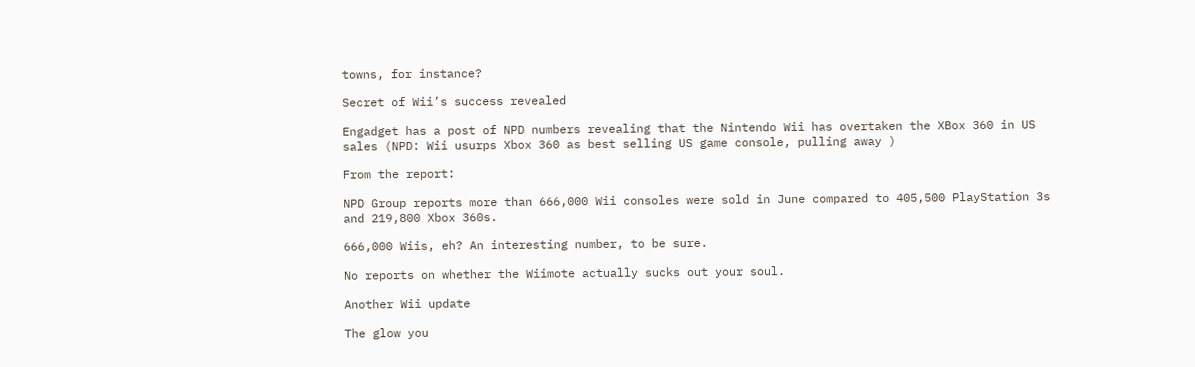towns, for instance?

Secret of Wii’s success revealed

Engadget has a post of NPD numbers revealing that the Nintendo Wii has overtaken the XBox 360 in US sales (NPD: Wii usurps Xbox 360 as best selling US game console, pulling away )

From the report:

NPD Group reports more than 666,000 Wii consoles were sold in June compared to 405,500 PlayStation 3s and 219,800 Xbox 360s.

666,000 Wiis, eh? An interesting number, to be sure.

No reports on whether the Wiimote actually sucks out your soul.

Another Wii update

The glow you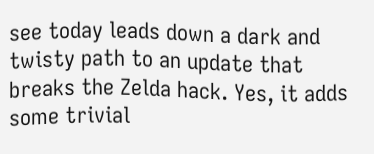see today leads down a dark and twisty path to an update that breaks the Zelda hack. Yes, it adds some trivial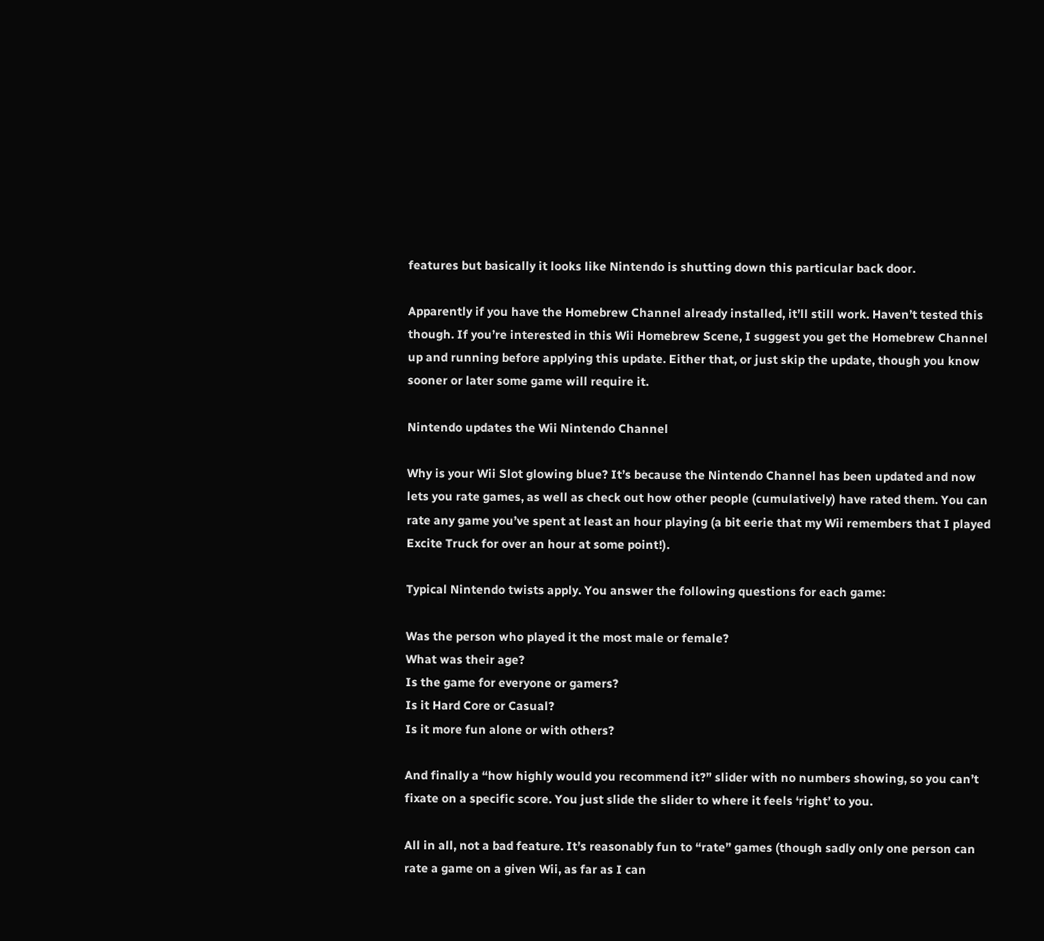features but basically it looks like Nintendo is shutting down this particular back door.

Apparently if you have the Homebrew Channel already installed, it’ll still work. Haven’t tested this though. If you’re interested in this Wii Homebrew Scene, I suggest you get the Homebrew Channel up and running before applying this update. Either that, or just skip the update, though you know sooner or later some game will require it.

Nintendo updates the Wii Nintendo Channel

Why is your Wii Slot glowing blue? It’s because the Nintendo Channel has been updated and now lets you rate games, as well as check out how other people (cumulatively) have rated them. You can rate any game you’ve spent at least an hour playing (a bit eerie that my Wii remembers that I played Excite Truck for over an hour at some point!).

Typical Nintendo twists apply. You answer the following questions for each game:

Was the person who played it the most male or female?
What was their age?
Is the game for everyone or gamers?
Is it Hard Core or Casual?
Is it more fun alone or with others?

And finally a “how highly would you recommend it?” slider with no numbers showing, so you can’t fixate on a specific score. You just slide the slider to where it feels ‘right’ to you.

All in all, not a bad feature. It’s reasonably fun to “rate” games (though sadly only one person can rate a game on a given Wii, as far as I can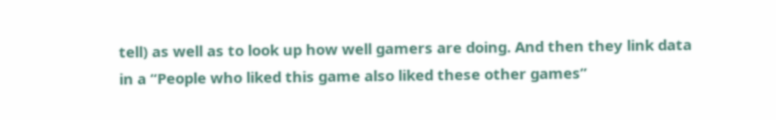tell) as well as to look up how well gamers are doing. And then they link data in a “People who liked this game also liked these other games”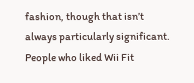fashion, though that isn’t always particularly significant. People who liked Wii Fit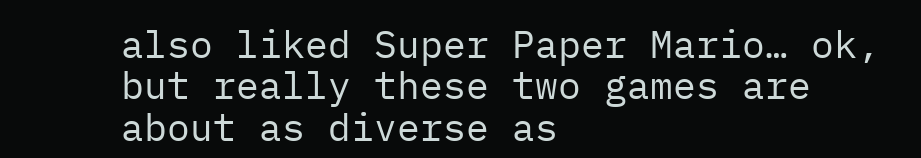also liked Super Paper Mario… ok, but really these two games are about as diverse as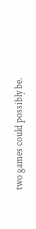two games could possibly be.